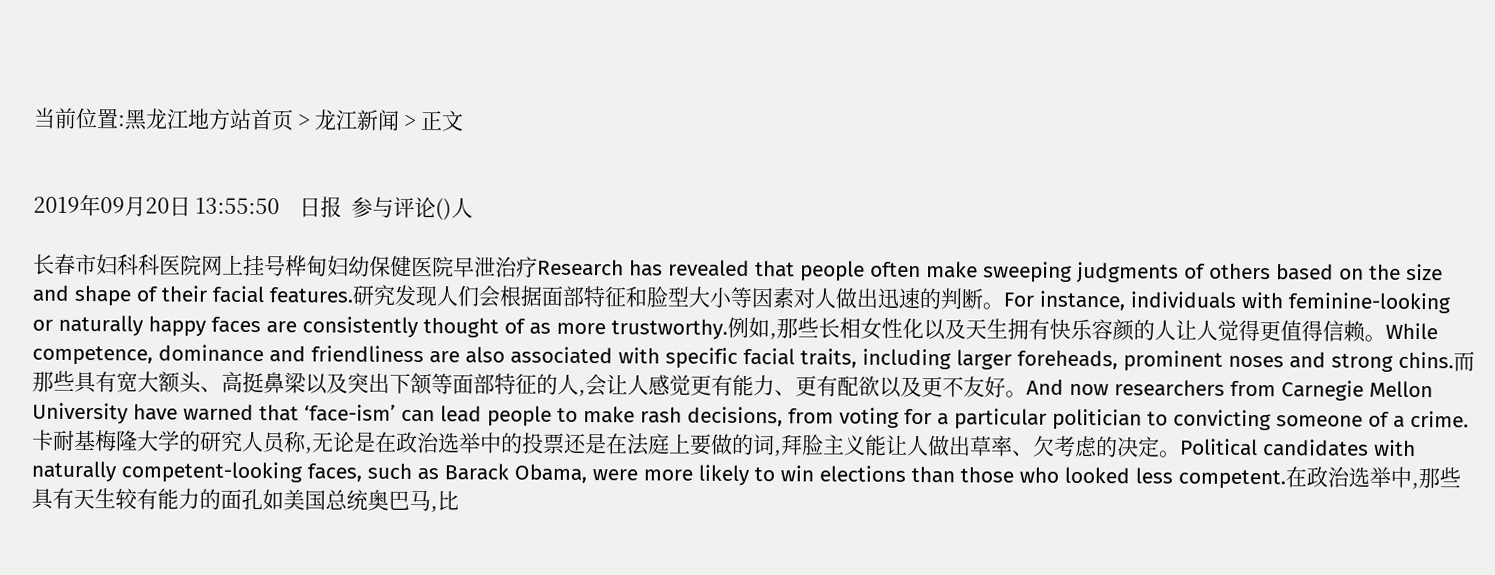当前位置:黑龙江地方站首页 > 龙江新闻 > 正文


2019年09月20日 13:55:50    日报  参与评论()人

长春市妇科科医院网上挂号桦甸妇幼保健医院早泄治疗Research has revealed that people often make sweeping judgments of others based on the size and shape of their facial features.研究发现人们会根据面部特征和脸型大小等因素对人做出迅速的判断。For instance, individuals with feminine-looking or naturally happy faces are consistently thought of as more trustworthy.例如,那些长相女性化以及天生拥有快乐容颜的人让人觉得更值得信赖。While competence, dominance and friendliness are also associated with specific facial traits, including larger foreheads, prominent noses and strong chins.而那些具有宽大额头、高挺鼻梁以及突出下颔等面部特征的人,会让人感觉更有能力、更有配欲以及更不友好。And now researchers from Carnegie Mellon University have warned that ‘face-ism’ can lead people to make rash decisions, from voting for a particular politician to convicting someone of a crime.卡耐基梅隆大学的研究人员称,无论是在政治选举中的投票还是在法庭上要做的词,拜脸主义能让人做出草率、欠考虑的决定。Political candidates with naturally competent-looking faces, such as Barack Obama, were more likely to win elections than those who looked less competent.在政治选举中,那些具有天生较有能力的面孔如美国总统奥巴马,比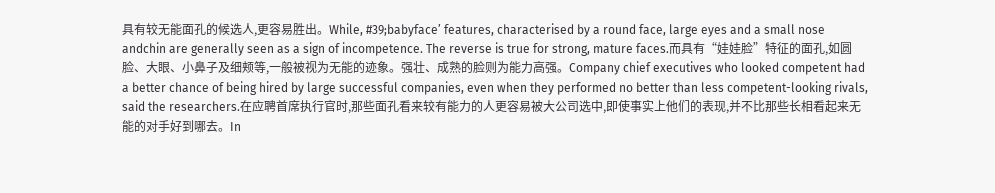具有较无能面孔的候选人,更容易胜出。While, #39;babyface’ features, characterised by a round face, large eyes and a small nose andchin are generally seen as a sign of incompetence. The reverse is true for strong, mature faces.而具有“娃娃脸”特征的面孔,如圆脸、大眼、小鼻子及细颊等,一般被视为无能的迹象。强壮、成熟的脸则为能力高强。Company chief executives who looked competent had a better chance of being hired by large successful companies, even when they performed no better than less competent-looking rivals, said the researchers.在应聘首席执行官时,那些面孔看来较有能力的人更容易被大公司选中,即使事实上他们的表现,并不比那些长相看起来无能的对手好到哪去。In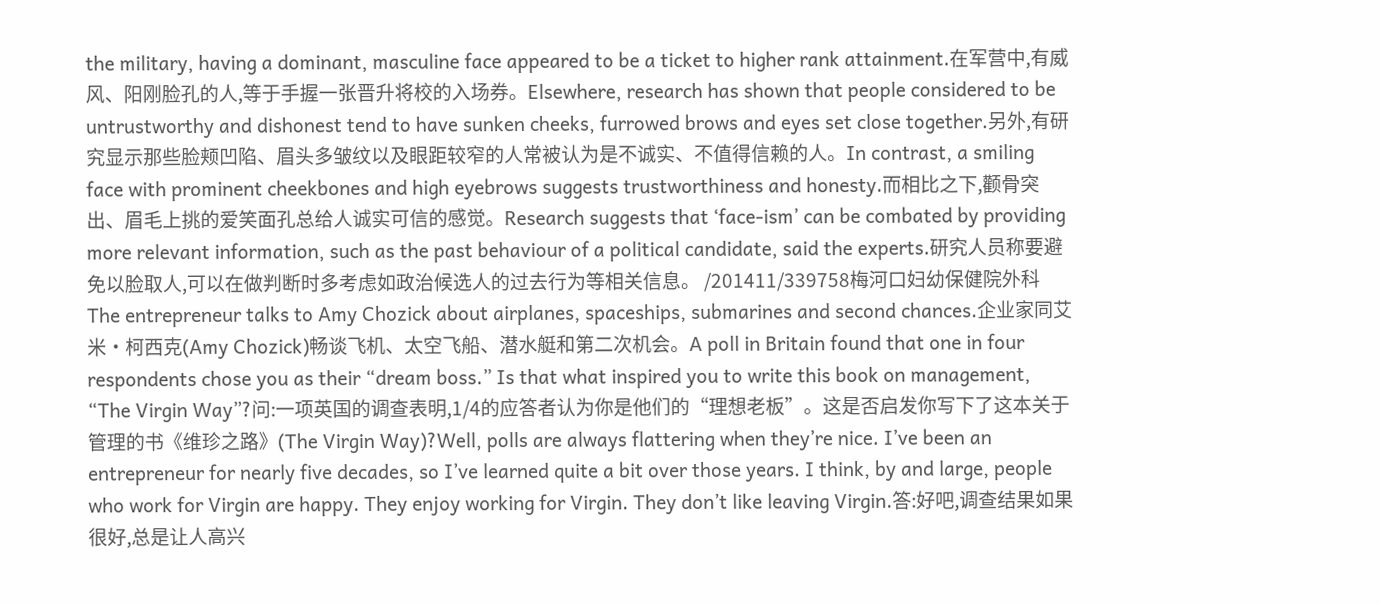the military, having a dominant, masculine face appeared to be a ticket to higher rank attainment.在军营中,有威风、阳刚脸孔的人,等于手握一张晋升将校的入场券。Elsewhere, research has shown that people considered to be untrustworthy and dishonest tend to have sunken cheeks, furrowed brows and eyes set close together.另外,有研究显示那些脸颊凹陷、眉头多皱纹以及眼距较窄的人常被认为是不诚实、不值得信赖的人。In contrast, a smiling face with prominent cheekbones and high eyebrows suggests trustworthiness and honesty.而相比之下,颧骨突出、眉毛上挑的爱笑面孔总给人诚实可信的感觉。Research suggests that ‘face-ism’ can be combated by providing more relevant information, such as the past behaviour of a political candidate, said the experts.研究人员称要避免以脸取人,可以在做判断时多考虑如政治候选人的过去行为等相关信息。 /201411/339758梅河口妇幼保健院外科 The entrepreneur talks to Amy Chozick about airplanes, spaceships, submarines and second chances.企业家同艾米·柯西克(Amy Chozick)畅谈飞机、太空飞船、潜水艇和第二次机会。A poll in Britain found that one in four respondents chose you as their “dream boss.” Is that what inspired you to write this book on management, “The Virgin Way”?问:一项英国的调查表明,1/4的应答者认为你是他们的“理想老板”。这是否启发你写下了这本关于管理的书《维珍之路》(The Virgin Way)?Well, polls are always flattering when they’re nice. I’ve been an entrepreneur for nearly five decades, so I’ve learned quite a bit over those years. I think, by and large, people who work for Virgin are happy. They enjoy working for Virgin. They don’t like leaving Virgin.答:好吧,调查结果如果很好,总是让人高兴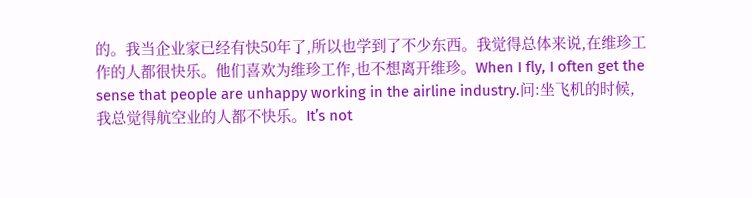的。我当企业家已经有快50年了,所以也学到了不少东西。我觉得总体来说,在维珍工作的人都很快乐。他们喜欢为维珍工作,也不想离开维珍。When I fly, I often get the sense that people are unhappy working in the airline industry.问:坐飞机的时候,我总觉得航空业的人都不快乐。It’s not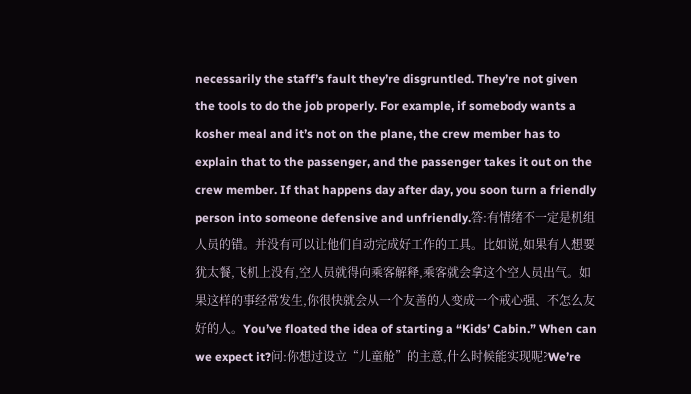necessarily the staff’s fault they’re disgruntled. They’re not given the tools to do the job properly. For example, if somebody wants a kosher meal and it’s not on the plane, the crew member has to explain that to the passenger, and the passenger takes it out on the crew member. If that happens day after day, you soon turn a friendly person into someone defensive and unfriendly.答:有情绪不一定是机组人员的错。并没有可以让他们自动完成好工作的工具。比如说,如果有人想要犹太餐,飞机上没有,空人员就得向乘客解释,乘客就会拿这个空人员出气。如果这样的事经常发生,你很快就会从一个友善的人变成一个戒心强、不怎么友好的人。You’ve floated the idea of starting a “Kids’ Cabin.” When can we expect it?问:你想过设立“儿童舱”的主意,什么时候能实现呢?We’re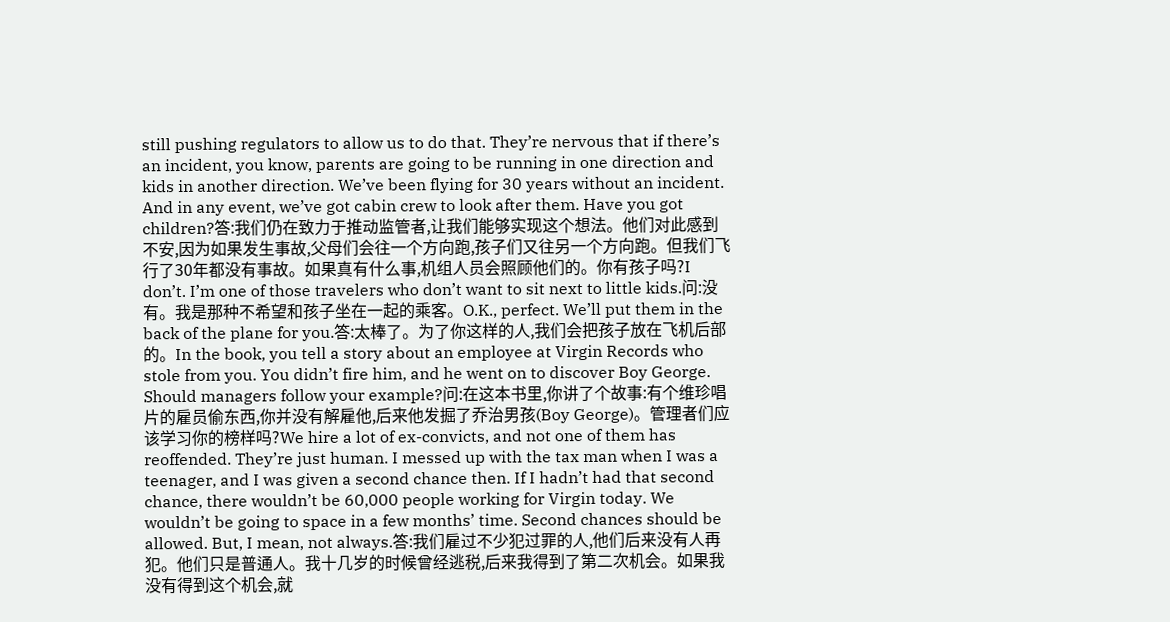still pushing regulators to allow us to do that. They’re nervous that if there’s an incident, you know, parents are going to be running in one direction and kids in another direction. We’ve been flying for 30 years without an incident. And in any event, we’ve got cabin crew to look after them. Have you got children?答:我们仍在致力于推动监管者,让我们能够实现这个想法。他们对此感到不安,因为如果发生事故,父母们会往一个方向跑,孩子们又往另一个方向跑。但我们飞行了30年都没有事故。如果真有什么事,机组人员会照顾他们的。你有孩子吗?I don’t. I’m one of those travelers who don’t want to sit next to little kids.问:没有。我是那种不希望和孩子坐在一起的乘客。O.K., perfect. We’ll put them in the back of the plane for you.答:太棒了。为了你这样的人,我们会把孩子放在飞机后部的。In the book, you tell a story about an employee at Virgin Records who stole from you. You didn’t fire him, and he went on to discover Boy George. Should managers follow your example?问:在这本书里,你讲了个故事:有个维珍唱片的雇员偷东西,你并没有解雇他,后来他发掘了乔治男孩(Boy George)。管理者们应该学习你的榜样吗?We hire a lot of ex-convicts, and not one of them has reoffended. They’re just human. I messed up with the tax man when I was a teenager, and I was given a second chance then. If I hadn’t had that second chance, there wouldn’t be 60,000 people working for Virgin today. We wouldn’t be going to space in a few months’ time. Second chances should be allowed. But, I mean, not always.答:我们雇过不少犯过罪的人,他们后来没有人再犯。他们只是普通人。我十几岁的时候曾经逃税,后来我得到了第二次机会。如果我没有得到这个机会,就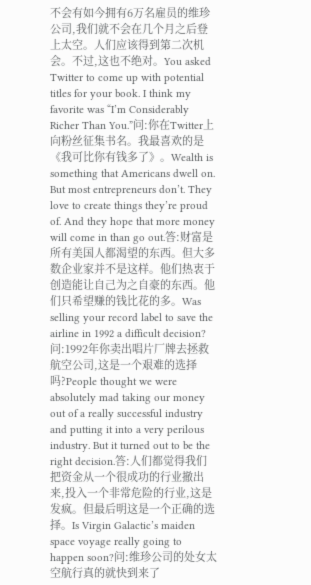不会有如今拥有6万名雇员的维珍公司,我们就不会在几个月之后登上太空。人们应该得到第二次机会。不过,这也不绝对。You asked Twitter to come up with potential titles for your book. I think my favorite was “I’m Considerably Richer Than You.”问:你在Twitter上向粉丝征集书名。我最喜欢的是《我可比你有钱多了》。Wealth is something that Americans dwell on. But most entrepreneurs don’t. They love to create things they’re proud of. And they hope that more money will come in than go out.答:财富是所有美国人都渴望的东西。但大多数企业家并不是这样。他们热衷于创造能让自己为之自豪的东西。他们只希望赚的钱比花的多。Was selling your record label to save the airline in 1992 a difficult decision?问:1992年你卖出唱片厂牌去拯救航空公司,这是一个艰难的选择吗?People thought we were absolutely mad taking our money out of a really successful industry and putting it into a very perilous industry. But it turned out to be the right decision.答:人们都觉得我们把资金从一个很成功的行业撤出来,投入一个非常危险的行业,这是发疯。但最后明这是一个正确的选择。Is Virgin Galactic’s maiden space voyage really going to happen soon?问:维珍公司的处女太空航行真的就快到来了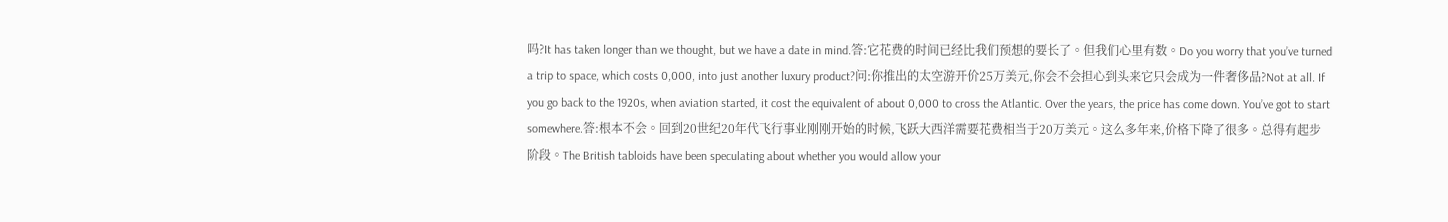吗?It has taken longer than we thought, but we have a date in mind.答:它花费的时间已经比我们预想的要长了。但我们心里有数。Do you worry that you’ve turned a trip to space, which costs 0,000, into just another luxury product?问:你推出的太空游开价25万美元,你会不会担心到头来它只会成为一件奢侈品?Not at all. If you go back to the 1920s, when aviation started, it cost the equivalent of about 0,000 to cross the Atlantic. Over the years, the price has come down. You’ve got to start somewhere.答:根本不会。回到20世纪20年代飞行事业刚刚开始的时候,飞跃大西洋需要花费相当于20万美元。这么多年来,价格下降了很多。总得有起步阶段。The British tabloids have been speculating about whether you would allow your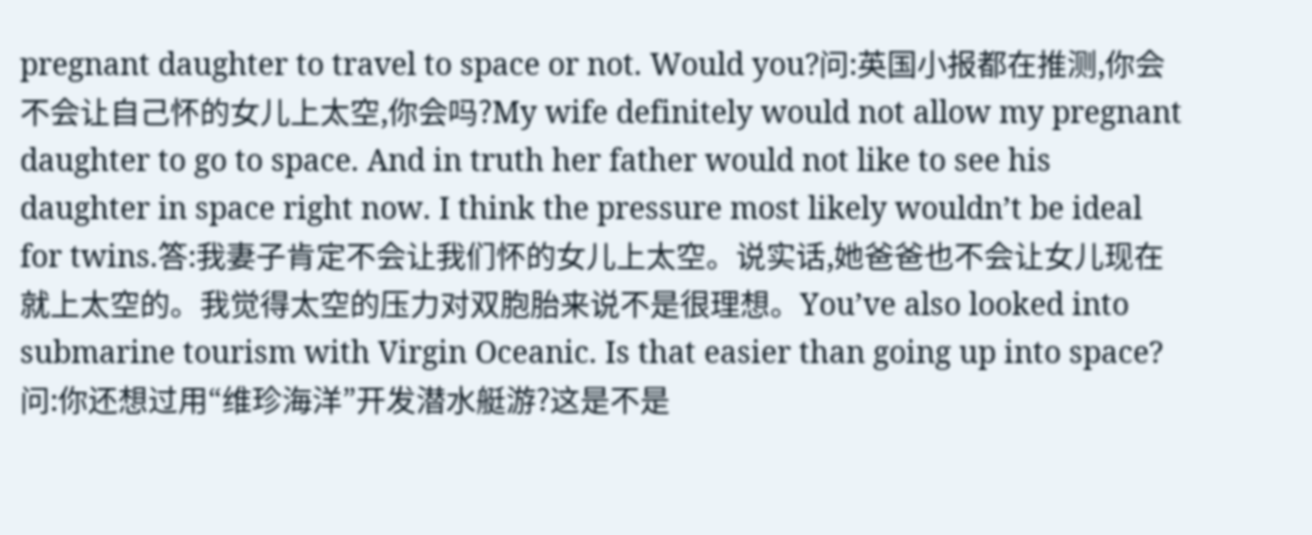pregnant daughter to travel to space or not. Would you?问:英国小报都在推测,你会不会让自己怀的女儿上太空,你会吗?My wife definitely would not allow my pregnant daughter to go to space. And in truth her father would not like to see his daughter in space right now. I think the pressure most likely wouldn’t be ideal for twins.答:我妻子肯定不会让我们怀的女儿上太空。说实话,她爸爸也不会让女儿现在就上太空的。我觉得太空的压力对双胞胎来说不是很理想。You’ve also looked into submarine tourism with Virgin Oceanic. Is that easier than going up into space?问:你还想过用“维珍海洋”开发潜水艇游?这是不是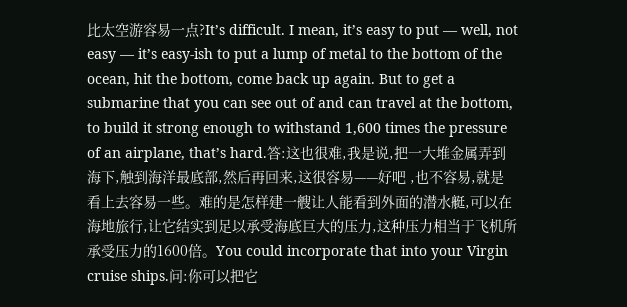比太空游容易一点?It’s difficult. I mean, it’s easy to put — well, not easy — it’s easy-ish to put a lump of metal to the bottom of the ocean, hit the bottom, come back up again. But to get a submarine that you can see out of and can travel at the bottom, to build it strong enough to withstand 1,600 times the pressure of an airplane, that’s hard.答:这也很难,我是说,把一大堆金属弄到海下,触到海洋最底部,然后再回来,这很容易——好吧 ,也不容易,就是看上去容易一些。难的是怎样建一艘让人能看到外面的潜水艇,可以在海地旅行,让它结实到足以承受海底巨大的压力,这种压力相当于飞机所承受压力的1600倍。You could incorporate that into your Virgin cruise ships.问:你可以把它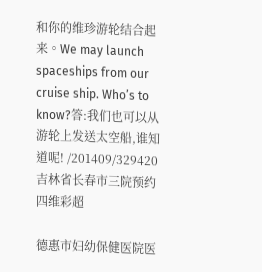和你的维珍游轮结合起来。We may launch spaceships from our cruise ship. Who’s to know?答:我们也可以从游轮上发送太空船,谁知道呢! /201409/329420吉林省长春市三院预约四维彩超

德惠市妇幼保健医院医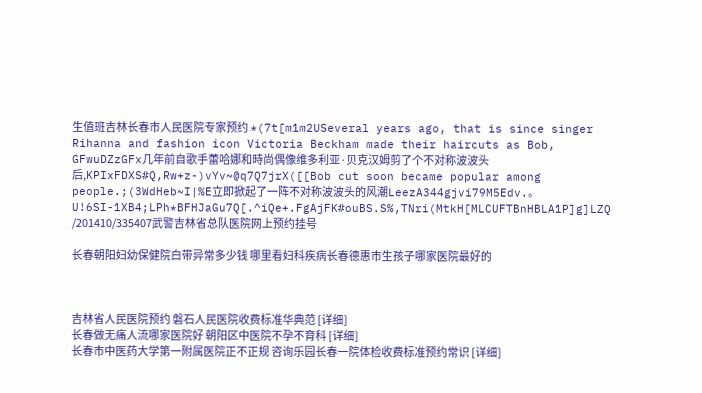生值班吉林长春市人民医院专家预约 *(7t[m1m2USeveral years ago, that is since singer Rihanna and fashion icon Victoria Beckham made their haircuts as Bob, GFwuDZzGFx几年前自歌手蕾哈娜和時尚偶像维多利亚·贝克汉姆剪了个不对称波波头后,KPIxFDXS#Q,Rw+z-)vYv~@q7Q7jrX([[Bob cut soon became popular among people.;(3WdHeb~I|%E立即掀起了一阵不对称波波头的风潮LeezA344gjvi79M5Edv.。U!6SI-1XB4;LPh*BFHJaGu7Q[.^iQe+.FgAjFK#ouBS.S%,TNri(MtkH[MLCUFTBnHBLA1P]g]LZQ /201410/335407武警吉林省总队医院网上预约挂号

长春朝阳妇幼保健院白带异常多少钱 哪里看妇科疾病长春德惠市生孩子哪家医院最好的



吉林省人民医院预约 磐石人民医院收费标准华典范 [详细]
长春做无痛人流哪家医院好 朝阳区中医院不孕不育科 [详细]
长春市中医药大学第一附属医院正不正规 咨询乐园长春一院体检收费标准预约常识 [详细]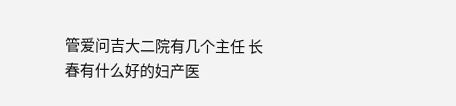管爱问吉大二院有几个主任 长春有什么好的妇产医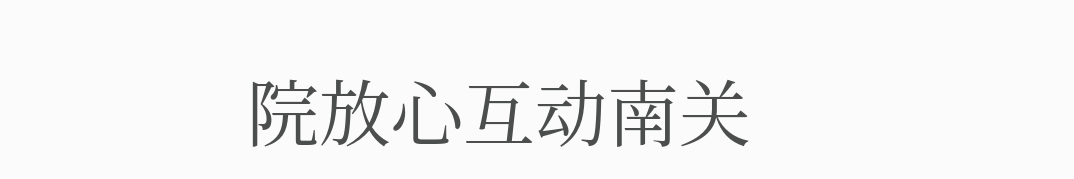院放心互动南关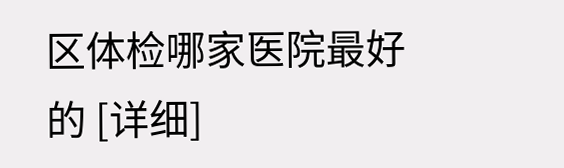区体检哪家医院最好的 [详细]